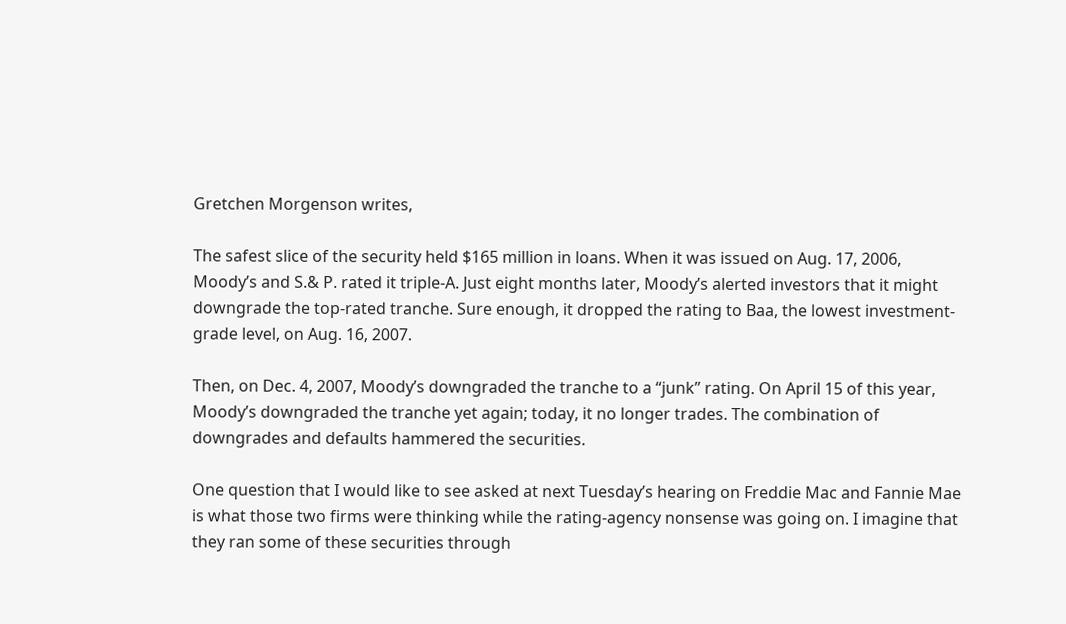Gretchen Morgenson writes,

The safest slice of the security held $165 million in loans. When it was issued on Aug. 17, 2006, Moody’s and S.& P. rated it triple-A. Just eight months later, Moody’s alerted investors that it might downgrade the top-rated tranche. Sure enough, it dropped the rating to Baa, the lowest investment-grade level, on Aug. 16, 2007.

Then, on Dec. 4, 2007, Moody’s downgraded the tranche to a “junk” rating. On April 15 of this year, Moody’s downgraded the tranche yet again; today, it no longer trades. The combination of downgrades and defaults hammered the securities.

One question that I would like to see asked at next Tuesday’s hearing on Freddie Mac and Fannie Mae is what those two firms were thinking while the rating-agency nonsense was going on. I imagine that they ran some of these securities through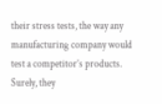their stress tests, the way any manufacturing company would test a competitor’s products. Surely, they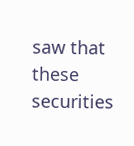saw that these securities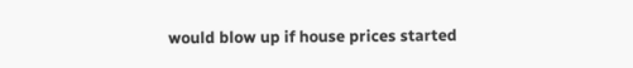would blow up if house prices started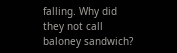falling. Why did they not call baloney sandwich?